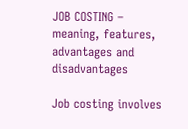JOB COSTING – meaning, features, advantages and disadvantages

Job costing involves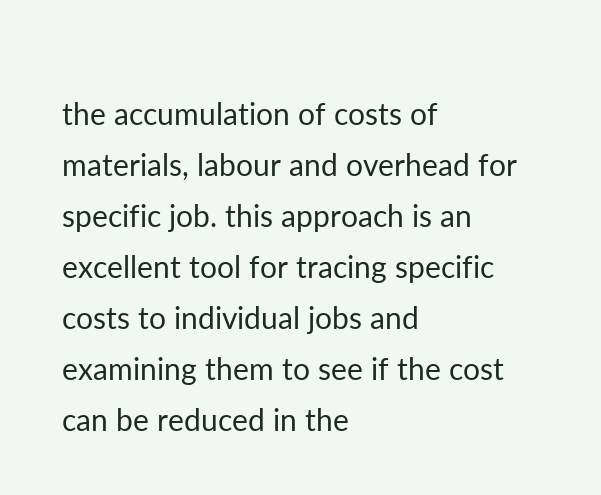the accumulation of costs of materials, labour and overhead for specific job. this approach is an excellent tool for tracing specific costs to individual jobs and examining them to see if the cost can be reduced in the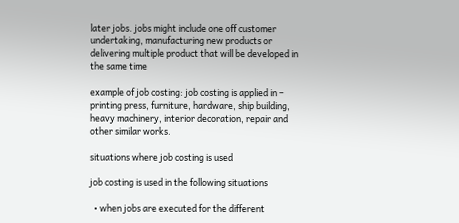later jobs. jobs might include one off customer undertaking, manufacturing new products or delivering multiple product that will be developed in the same time

example of job costing: job costing is applied in – printing press, furniture, hardware, ship building, heavy machinery, interior decoration, repair and other similar works.

situations where job costing is used

job costing is used in the following situations

  • when jobs are executed for the different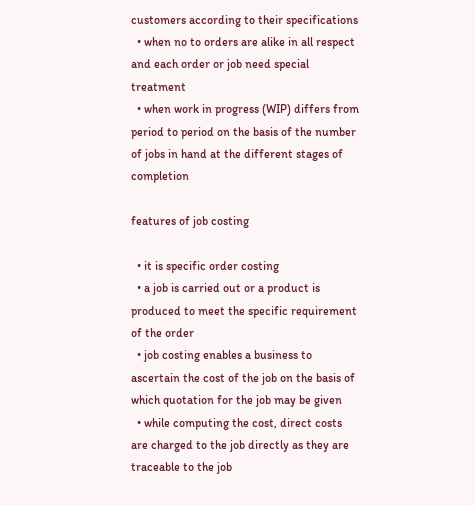customers according to their specifications
  • when no to orders are alike in all respect and each order or job need special treatment
  • when work in progress (WIP) differs from period to period on the basis of the number of jobs in hand at the different stages of completion

features of job costing

  • it is specific order costing
  • a job is carried out or a product is produced to meet the specific requirement of the order
  • job costing enables a business to ascertain the cost of the job on the basis of which quotation for the job may be given
  • while computing the cost, direct costs are charged to the job directly as they are traceable to the job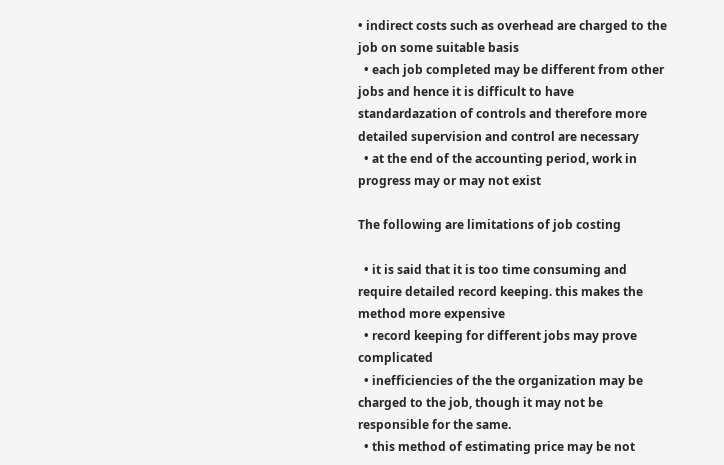• indirect costs such as overhead are charged to the job on some suitable basis
  • each job completed may be different from other jobs and hence it is difficult to have standardazation of controls and therefore more detailed supervision and control are necessary
  • at the end of the accounting period, work in progress may or may not exist

The following are limitations of job costing

  • it is said that it is too time consuming and require detailed record keeping. this makes the method more expensive
  • record keeping for different jobs may prove complicated
  • inefficiencies of the the organization may be charged to the job, though it may not be responsible for the same.
  • this method of estimating price may be not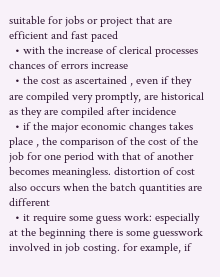suitable for jobs or project that are efficient and fast paced
  • with the increase of clerical processes chances of errors increase
  • the cost as ascertained , even if they are compiled very promptly, are historical as they are compiled after incidence
  • if the major economic changes takes place , the comparison of the cost of the job for one period with that of another becomes meaningless. distortion of cost also occurs when the batch quantities are different
  • it require some guess work: especially at the beginning there is some guesswork involved in job costing. for example, if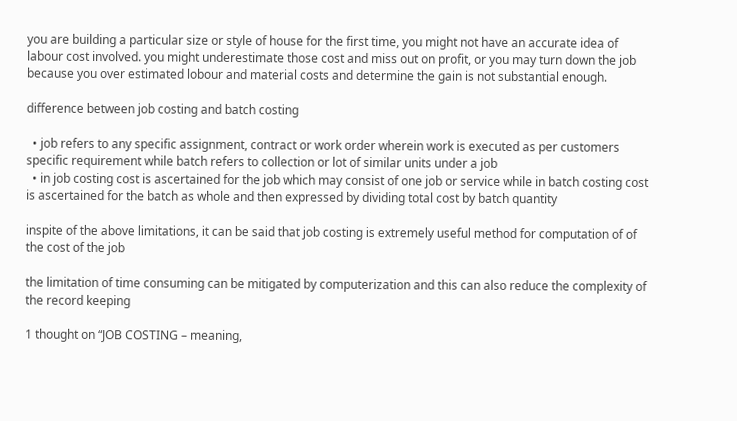you are building a particular size or style of house for the first time, you might not have an accurate idea of labour cost involved. you might underestimate those cost and miss out on profit, or you may turn down the job because you over estimated lobour and material costs and determine the gain is not substantial enough.

difference between job costing and batch costing

  • job refers to any specific assignment, contract or work order wherein work is executed as per customers specific requirement while batch refers to collection or lot of similar units under a job
  • in job costing cost is ascertained for the job which may consist of one job or service while in batch costing cost is ascertained for the batch as whole and then expressed by dividing total cost by batch quantity

inspite of the above limitations, it can be said that job costing is extremely useful method for computation of of the cost of the job

the limitation of time consuming can be mitigated by computerization and this can also reduce the complexity of the record keeping

1 thought on “JOB COSTING – meaning,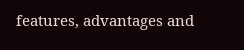features, advantages and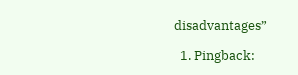disadvantages”

  1. Pingback: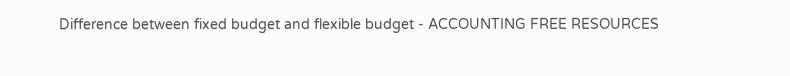Difference between fixed budget and flexible budget - ACCOUNTING FREE RESOURCES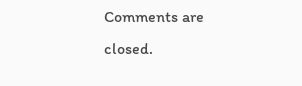Comments are closed.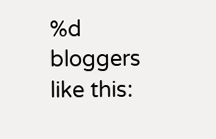%d bloggers like this: